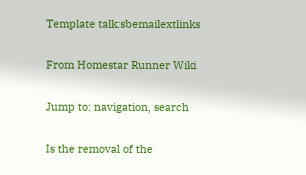Template talk:sbemailextlinks

From Homestar Runner Wiki

Jump to: navigation, search

Is the removal of the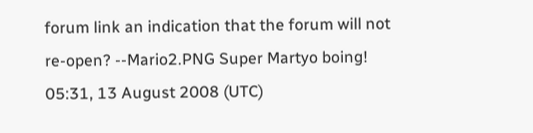forum link an indication that the forum will not re-open? --Mario2.PNG Super Martyo boing! 05:31, 13 August 2008 (UTC)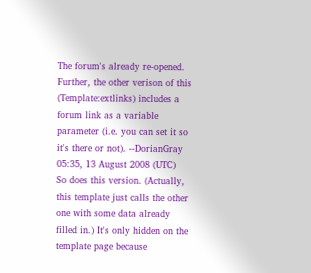The forum's already re-opened. Further, the other verison of this (Template:extlinks) includes a forum link as a variable parameter (i.e. you can set it so it's there or not). --DorianGray 05:35, 13 August 2008 (UTC)
So does this version. (Actually, this template just calls the other one with some data already filled in.) It's only hidden on the template page because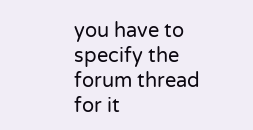you have to specify the forum thread for it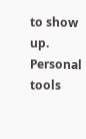to show up.
Personal tools